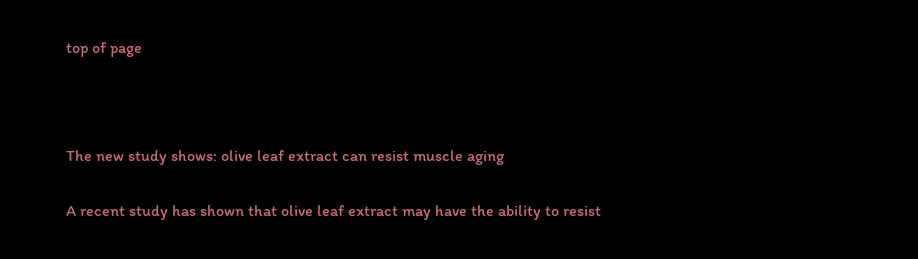top of page



The new study shows: olive leaf extract can resist muscle aging

A recent study has shown that olive leaf extract may have the ability to resist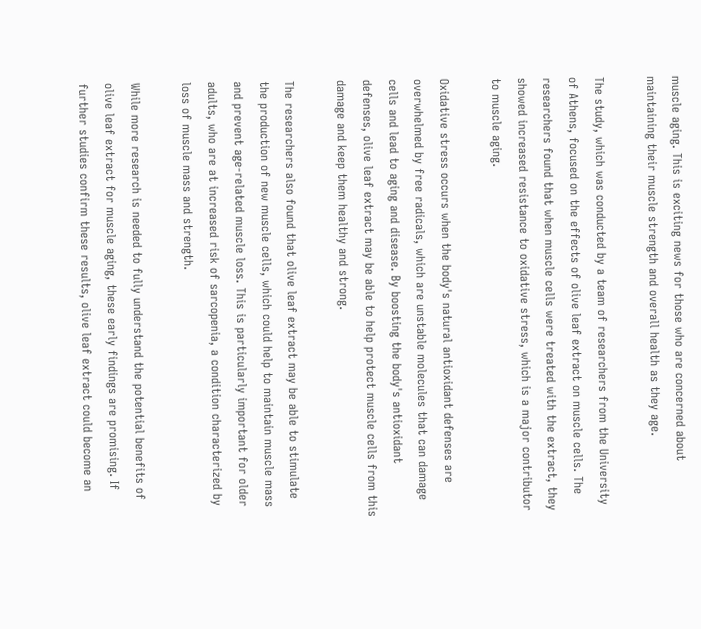muscle aging. This is exciting news for those who are concerned about maintaining their muscle strength and overall health as they age.

The study, which was conducted by a team of researchers from the University of Athens, focused on the effects of olive leaf extract on muscle cells. The researchers found that when muscle cells were treated with the extract, they showed increased resistance to oxidative stress, which is a major contributor to muscle aging.

Oxidative stress occurs when the body's natural antioxidant defenses are overwhelmed by free radicals, which are unstable molecules that can damage cells and lead to aging and disease. By boosting the body's antioxidant defenses, olive leaf extract may be able to help protect muscle cells from this damage and keep them healthy and strong.

The researchers also found that olive leaf extract may be able to stimulate the production of new muscle cells, which could help to maintain muscle mass and prevent age-related muscle loss. This is particularly important for older adults, who are at increased risk of sarcopenia, a condition characterized by loss of muscle mass and strength.

While more research is needed to fully understand the potential benefits of olive leaf extract for muscle aging, these early findings are promising. If further studies confirm these results, olive leaf extract could become an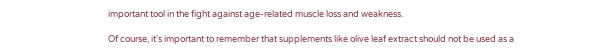important tool in the fight against age-related muscle loss and weakness.

Of course, it's important to remember that supplements like olive leaf extract should not be used as a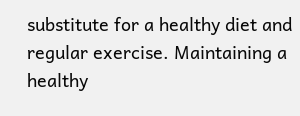substitute for a healthy diet and regular exercise. Maintaining a healthy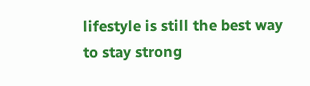lifestyle is still the best way to stay strong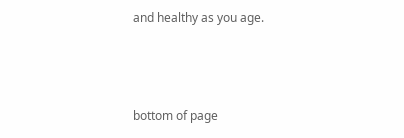and healthy as you age.



bottom of page